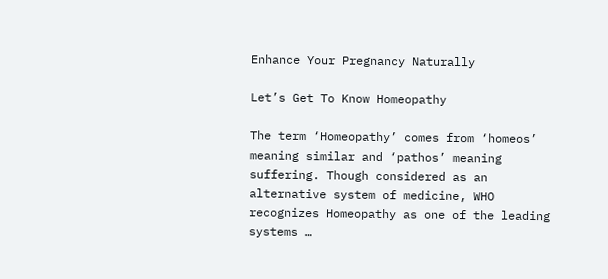Enhance Your Pregnancy Naturally

Let’s Get To Know Homeopathy

The term ‘Homeopathy’ comes from ‘homeos’ meaning similar and ‘pathos’ meaning suffering. Though considered as an alternative system of medicine, WHO recognizes Homeopathy as one of the leading systems …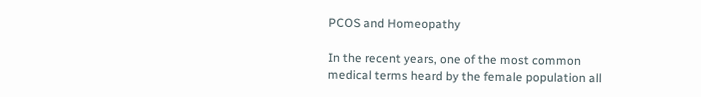PCOS and Homeopathy

In the recent years, one of the most common medical terms heard by the female population all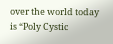over the world today is “Poly Cystic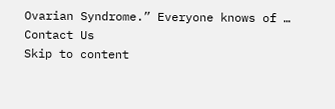Ovarian Syndrome.” Everyone knows of …
Contact Us
Skip to content